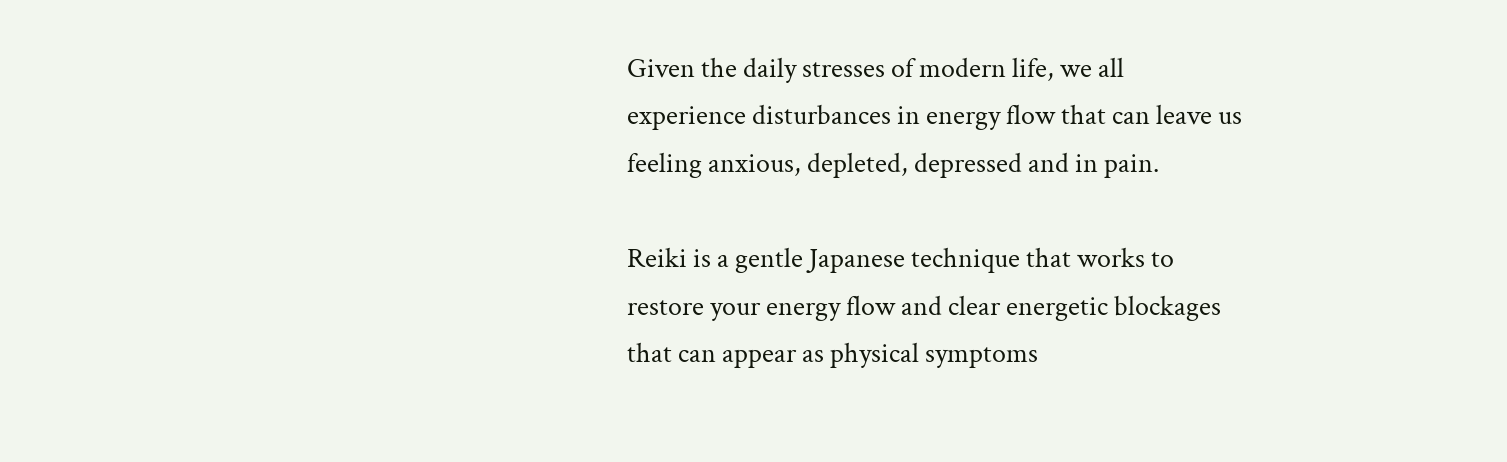Given the daily stresses of modern life, we all experience disturbances in energy flow that can leave us feeling anxious, depleted, depressed and in pain.

Reiki is a gentle Japanese technique that works to restore your energy flow and clear energetic blockages that can appear as physical symptoms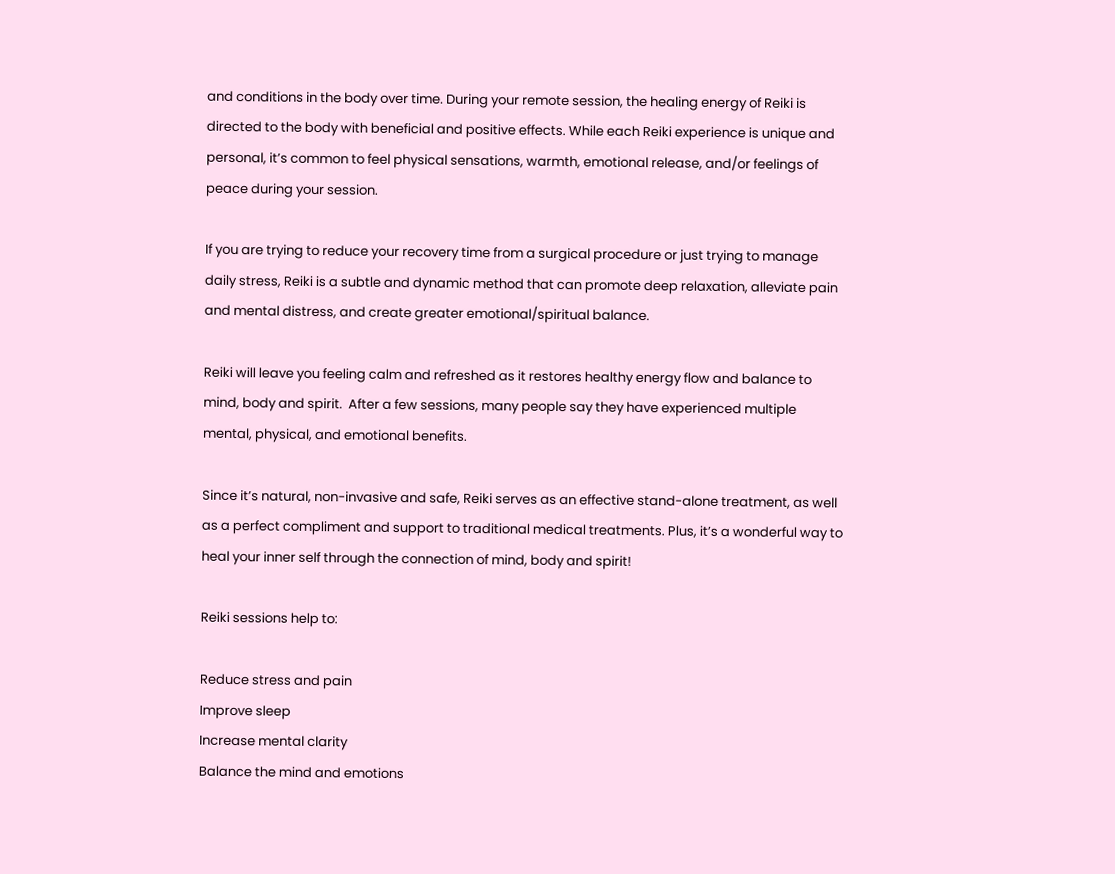and conditions in the body over time. During your remote session, the healing energy of Reiki is directed to the body with beneficial and positive effects. While each Reiki experience is unique and personal, it’s common to feel physical sensations, warmth, emotional release, and/or feelings of peace during your session.

If you are trying to reduce your recovery time from a surgical procedure or just trying to manage daily stress, Reiki is a subtle and dynamic method that can promote deep relaxation, alleviate pain and mental distress, and create greater emotional/spiritual balance.

Reiki will leave you feeling calm and refreshed as it restores healthy energy flow and balance to mind, body and spirit.  After a few sessions, many people say they have experienced multiple mental, physical, and emotional benefits.

Since it’s natural, non-invasive and safe, Reiki serves as an effective stand-alone treatment, as well as a perfect compliment and support to traditional medical treatments. Plus, it’s a wonderful way to heal your inner self through the connection of mind, body and spirit!

Reiki sessions help to:

Reduce stress and pain
Improve sleep
Increase mental clarity
Balance the mind and emotions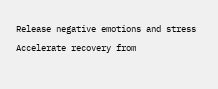Release negative emotions and stress
Accelerate recovery from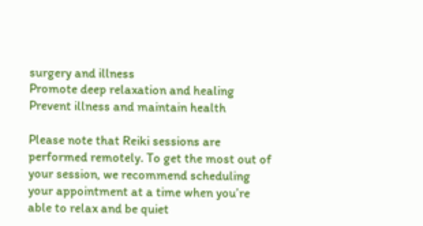surgery and illness
Promote deep relaxation and healing
Prevent illness and maintain health

Please note that Reiki sessions are performed remotely. To get the most out of your session, we recommend scheduling your appointment at a time when you’re able to relax and be quiet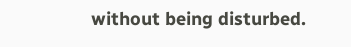without being disturbed.